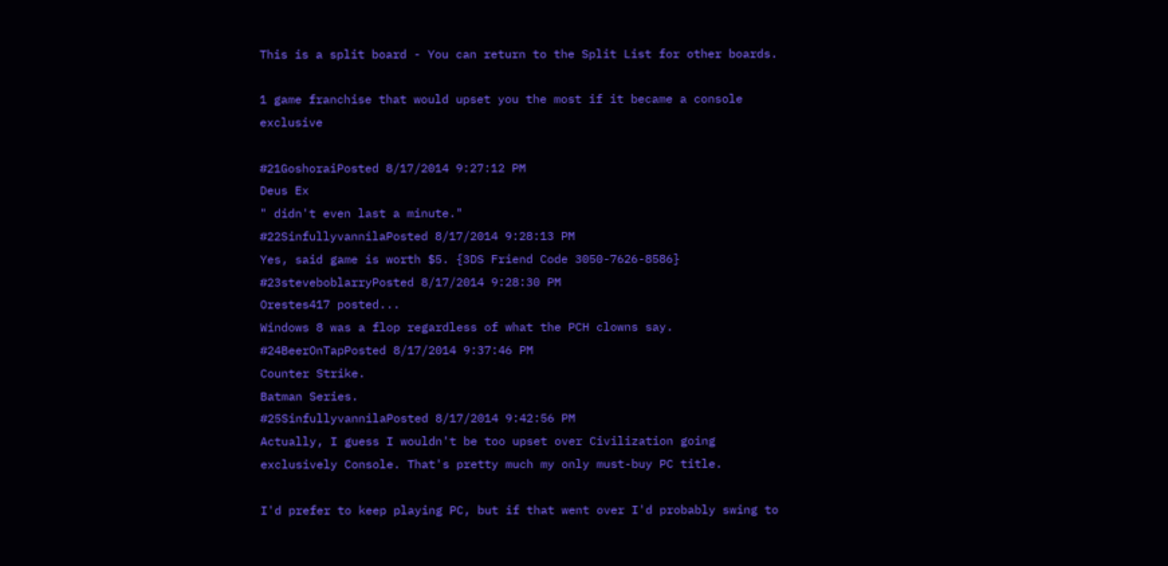This is a split board - You can return to the Split List for other boards.

1 game franchise that would upset you the most if it became a console exclusive

#21GoshoraiPosted 8/17/2014 9:27:12 PM
Deus Ex
" didn't even last a minute."
#22SinfullyvannilaPosted 8/17/2014 9:28:13 PM
Yes, said game is worth $5. {3DS Friend Code 3050-7626-8586}
#23steveboblarryPosted 8/17/2014 9:28:30 PM
Orestes417 posted...
Windows 8 was a flop regardless of what the PCH clowns say.
#24BeerOnTapPosted 8/17/2014 9:37:46 PM
Counter Strike.
Batman Series.
#25SinfullyvannilaPosted 8/17/2014 9:42:56 PM
Actually, I guess I wouldn't be too upset over Civilization going exclusively Console. That's pretty much my only must-buy PC title.

I'd prefer to keep playing PC, but if that went over I'd probably swing to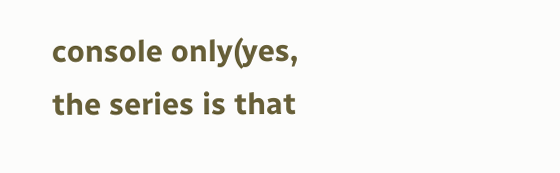console only(yes, the series is that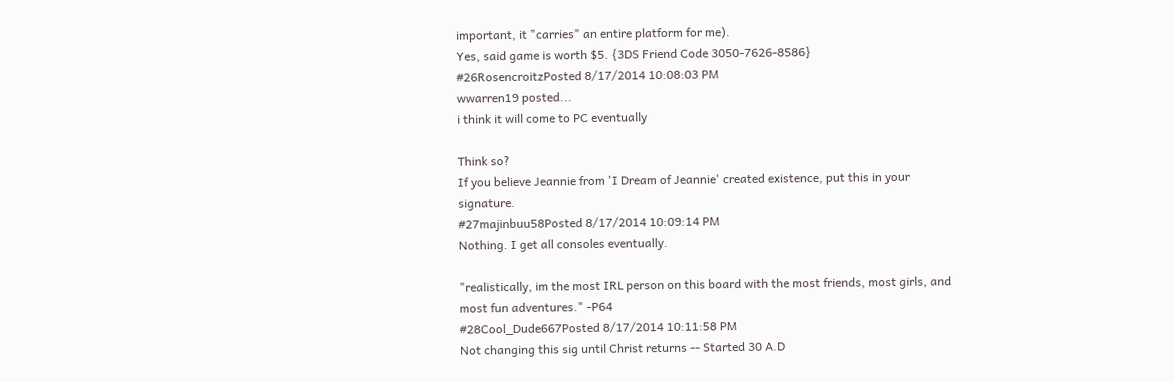important, it "carries" an entire platform for me).
Yes, said game is worth $5. {3DS Friend Code 3050-7626-8586}
#26RosencroitzPosted 8/17/2014 10:08:03 PM
wwarren19 posted...
i think it will come to PC eventually

Think so?
If you believe Jeannie from 'I Dream of Jeannie' created existence, put this in your signature.
#27majinbuu58Posted 8/17/2014 10:09:14 PM
Nothing. I get all consoles eventually.

"realistically, im the most IRL person on this board with the most friends, most girls, and most fun adventures." -P64
#28Cool_Dude667Posted 8/17/2014 10:11:58 PM
Not changing this sig until Christ returns -- Started 30 A.D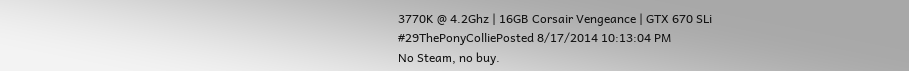3770K @ 4.2Ghz | 16GB Corsair Vengeance | GTX 670 SLi
#29ThePonyColliePosted 8/17/2014 10:13:04 PM
No Steam, no buy.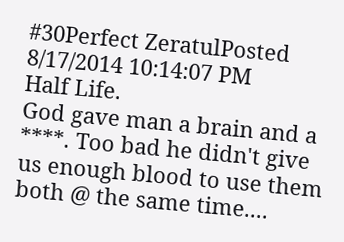#30Perfect ZeratulPosted 8/17/2014 10:14:07 PM
Half Life.
God gave man a brain and a ****. Too bad he didn't give us enough blood to use them both @ the same time....